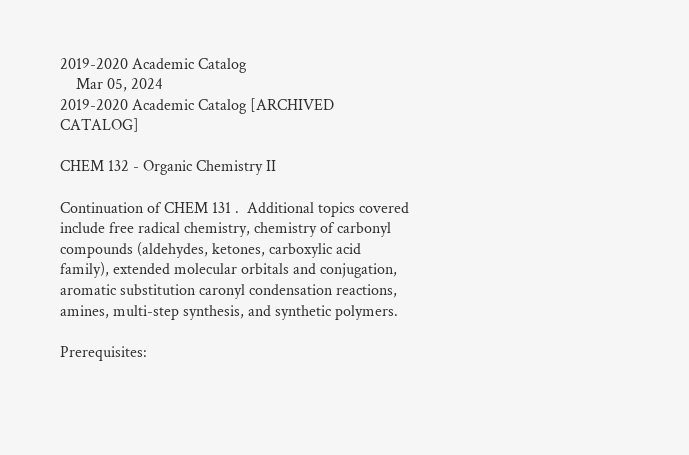2019-2020 Academic Catalog
    Mar 05, 2024
2019-2020 Academic Catalog [ARCHIVED CATALOG]

CHEM 132 - Organic Chemistry II

Continuation of CHEM 131 .  Additional topics covered include free radical chemistry, chemistry of carbonyl compounds (aldehydes, ketones, carboxylic acid family), extended molecular orbitals and conjugation, aromatic substitution caronyl condensation reactions, amines, multi-step synthesis, and synthetic polymers.

Prerequisites: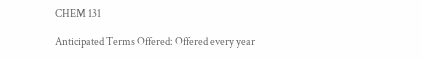CHEM 131

Anticipated Terms Offered: Offered every year